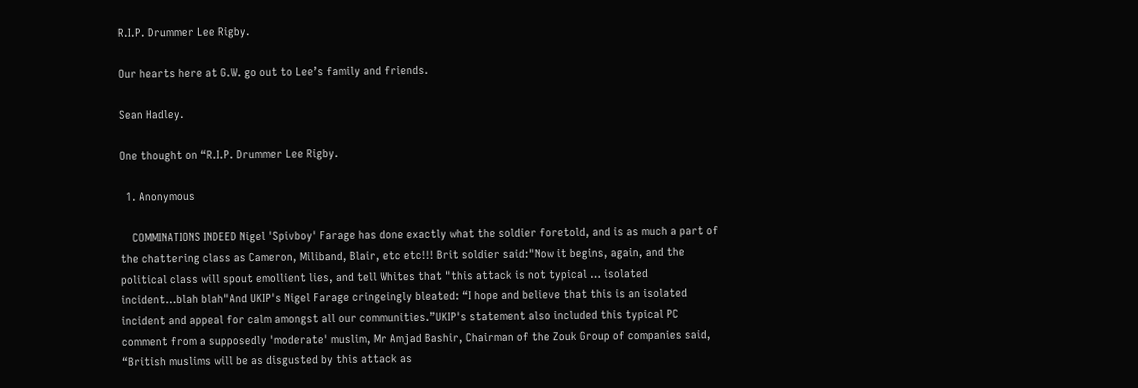R.I.P. Drummer Lee Rigby.

Our hearts here at G.W. go out to Lee’s family and friends.

Sean Hadley.

One thought on “R.I.P. Drummer Lee Rigby.

  1. Anonymous

    COMMINATIONS INDEED Nigel 'Spivboy' Farage has done exactly what the soldier foretold, and is as much a part of the chattering class as Cameron, Miliband, Blair, etc etc!!! Brit soldier said:"Now it begins, again, and the political class will spout emollient lies, and tell Whites that "this attack is not typical … isolated incident…blah blah"And UKIP's Nigel Farage cringeingly bleated: “I hope and believe that this is an isolated incident and appeal for calm amongst all our communities.”UKIP's statement also included this typical PC comment from a supposedly 'moderate' muslim, Mr Amjad Bashir, Chairman of the Zouk Group of companies said, “British muslims will be as disgusted by this attack as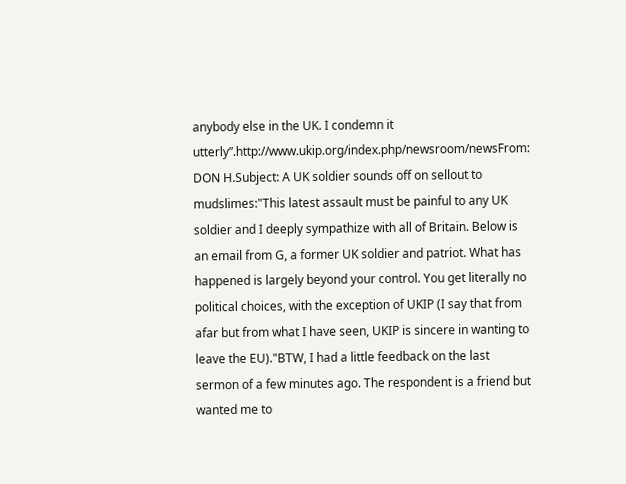anybody else in the UK. I condemn it utterly”.http://www.ukip.org/index.php/newsroom/newsFrom: DON H.Subject: A UK soldier sounds off on sellout to mudslimes:"This latest assault must be painful to any UK soldier and I deeply sympathize with all of Britain. Below is an email from G, a former UK soldier and patriot. What has happened is largely beyond your control. You get literally no political choices, with the exception of UKIP (I say that from afar but from what I have seen, UKIP is sincere in wanting to leave the EU)."BTW, I had a little feedback on the last sermon of a few minutes ago. The respondent is a friend but wanted me to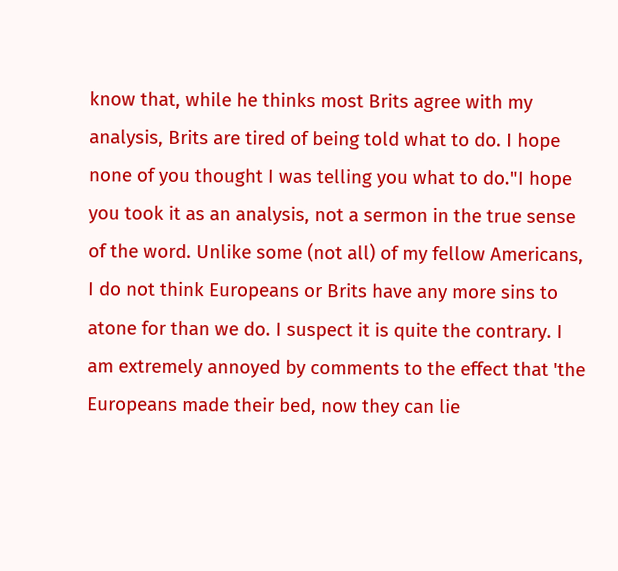know that, while he thinks most Brits agree with my analysis, Brits are tired of being told what to do. I hope none of you thought I was telling you what to do."I hope you took it as an analysis, not a sermon in the true sense of the word. Unlike some (not all) of my fellow Americans, I do not think Europeans or Brits have any more sins to atone for than we do. I suspect it is quite the contrary. I am extremely annoyed by comments to the effect that 'the Europeans made their bed, now they can lie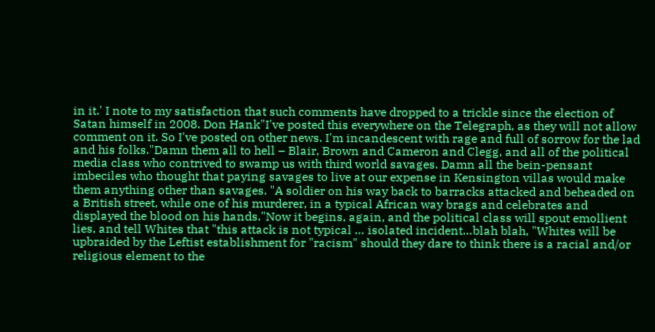in it.' I note to my satisfaction that such comments have dropped to a trickle since the election of Satan himself in 2008. Don Hank"I've posted this everywhere on the Telegraph, as they will not allow comment on it. So I've posted on other news. I'm incandescent with rage and full of sorrow for the lad and his folks."Damn them all to hell – Blair, Brown and Cameron and Clegg, and all of the political media class who contrived to swamp us with third world savages. Damn all the bein-pensant imbeciles who thought that paying savages to live at our expense in Kensington villas would make them anything other than savages. "A soldier on his way back to barracks attacked and beheaded on a British street, while one of his murderer, in a typical African way brags and celebrates and displayed the blood on his hands."Now it begins, again, and the political class will spout emollient lies, and tell Whites that "this attack is not typical … isolated incident…blah blah, "Whites will be upbraided by the Leftist establishment for "racism" should they dare to think there is a racial and/or religious element to the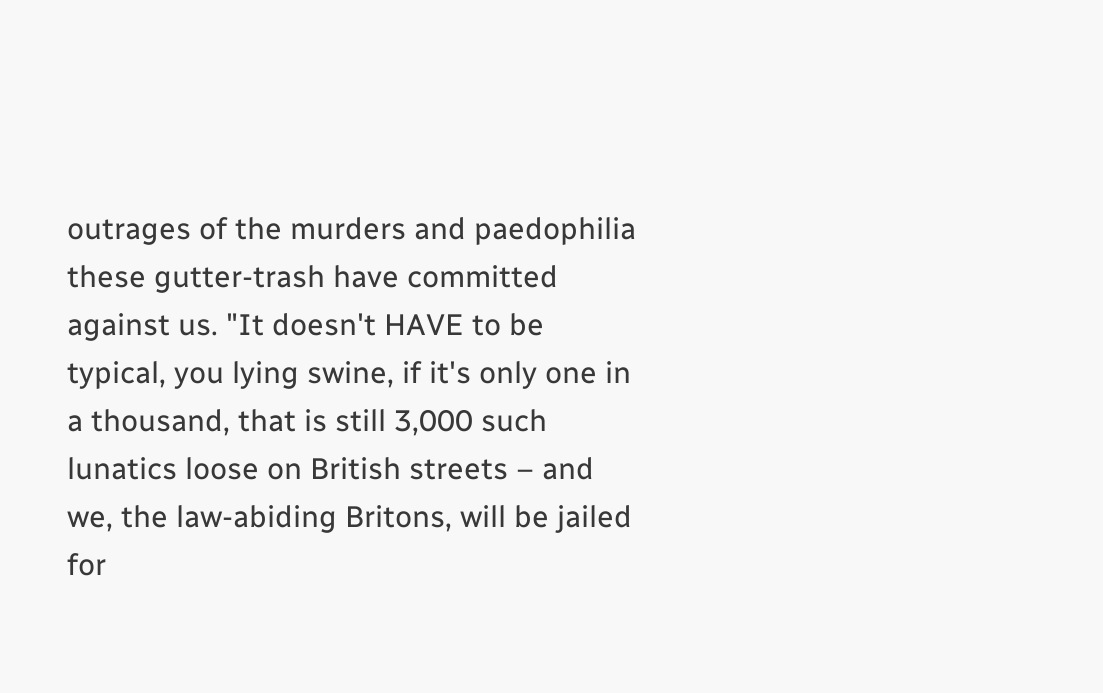outrages of the murders and paedophilia these gutter-trash have committed against us. "It doesn't HAVE to be typical, you lying swine, if it's only one in a thousand, that is still 3,000 such lunatics loose on British streets – and we, the law-abiding Britons, will be jailed for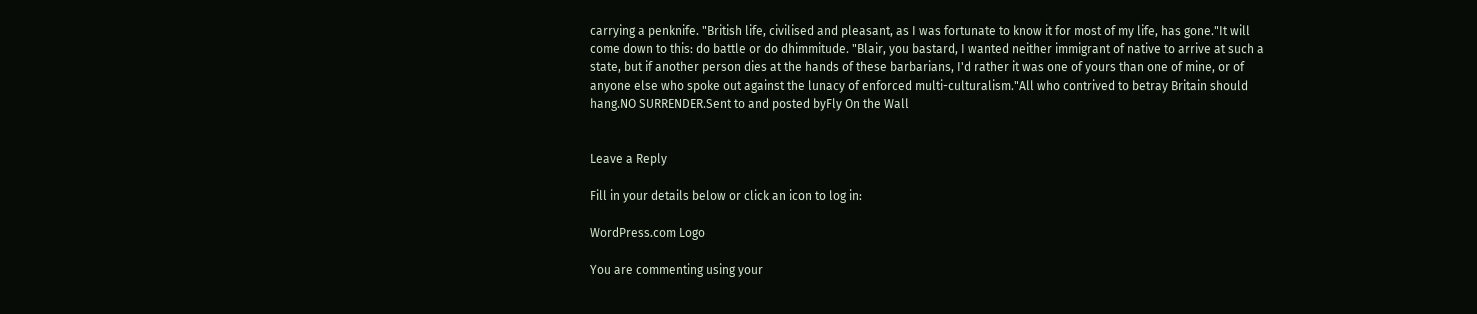carrying a penknife. "British life, civilised and pleasant, as I was fortunate to know it for most of my life, has gone."It will come down to this: do battle or do dhimmitude. "Blair, you bastard, I wanted neither immigrant of native to arrive at such a state, but if another person dies at the hands of these barbarians, I'd rather it was one of yours than one of mine, or of anyone else who spoke out against the lunacy of enforced multi-culturalism."All who contrived to betray Britain should hang.NO SURRENDER.Sent to and posted byFly On the Wall


Leave a Reply

Fill in your details below or click an icon to log in:

WordPress.com Logo

You are commenting using your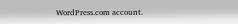WordPress.com account.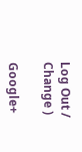Log Out /  Change )

Google+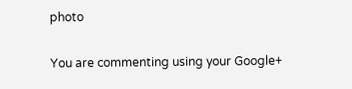photo

You are commenting using your Google+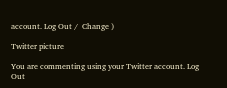account. Log Out /  Change )

Twitter picture

You are commenting using your Twitter account. Log Out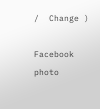/  Change )

Facebook photo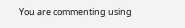You are commenting using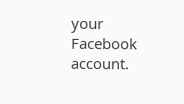your Facebook account.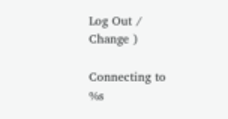Log Out /  Change )

Connecting to %s